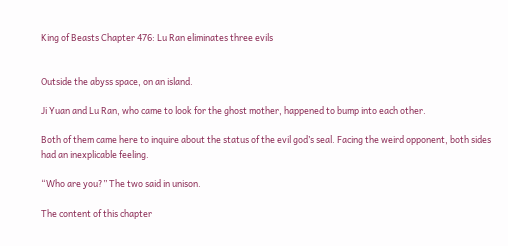King of Beasts Chapter 476: Lu Ran eliminates three evils


Outside the abyss space, on an island.

Ji Yuan and Lu Ran, who came to look for the ghost mother, happened to bump into each other.

Both of them came here to inquire about the status of the evil god’s seal. Facing the weird opponent, both sides had an inexplicable feeling.

“Who are you?” The two said in unison.

The content of this chapter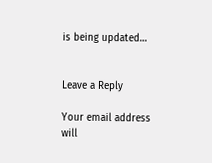is being updated…


Leave a Reply

Your email address will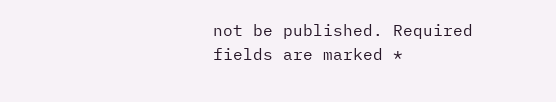not be published. Required fields are marked *